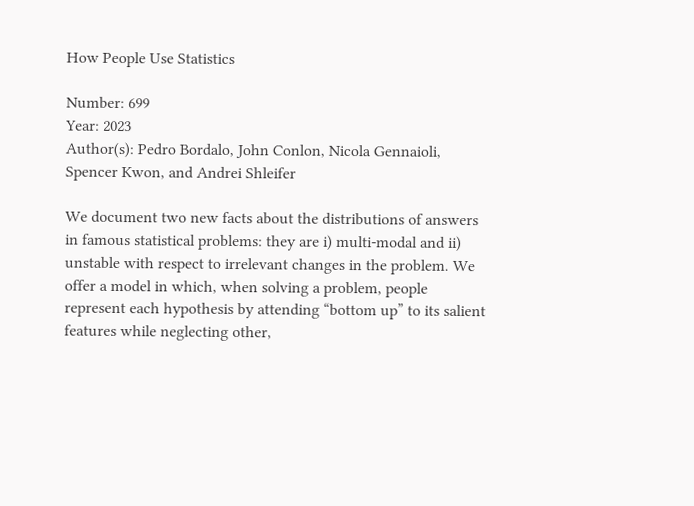How People Use Statistics

Number: 699
Year: 2023
Author(s): Pedro Bordalo, John Conlon, Nicola Gennaioli, Spencer Kwon, and Andrei Shleifer

We document two new facts about the distributions of answers in famous statistical problems: they are i) multi-modal and ii) unstable with respect to irrelevant changes in the problem. We offer a model in which, when solving a problem, people represent each hypothesis by attending “bottom up” to its salient features while neglecting other,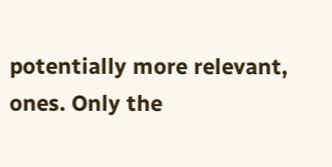potentially more relevant, ones. Only the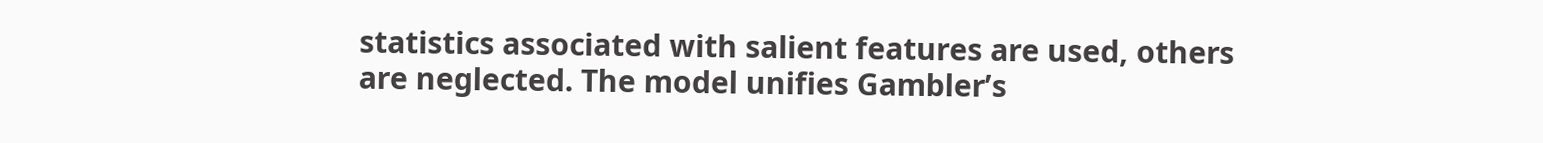statistics associated with salient features are used, others are neglected. The model unifies Gambler’s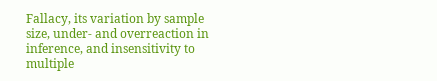Fallacy, its variation by sample size, under- and overreaction in inference, and insensitivity to multiple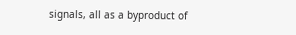signals, all as a byproduct of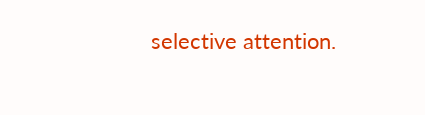selective attention.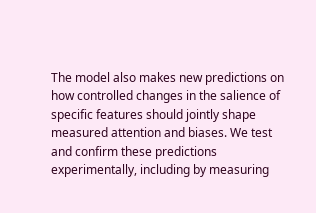The model also makes new predictions on how controlled changes in the salience of specific features should jointly shape measured attention and biases. We test and confirm these predictions experimentally, including by measuring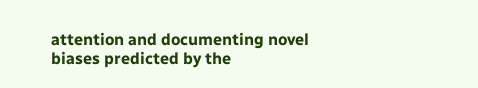attention and documenting novel biases predicted by the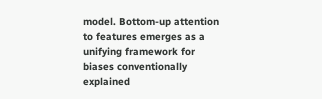model. Bottom-up attention to features emerges as a unifying framework for biases conventionally explained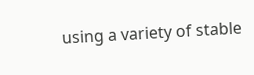using a variety of stable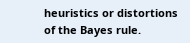heuristics or distortions of the Bayes rule.